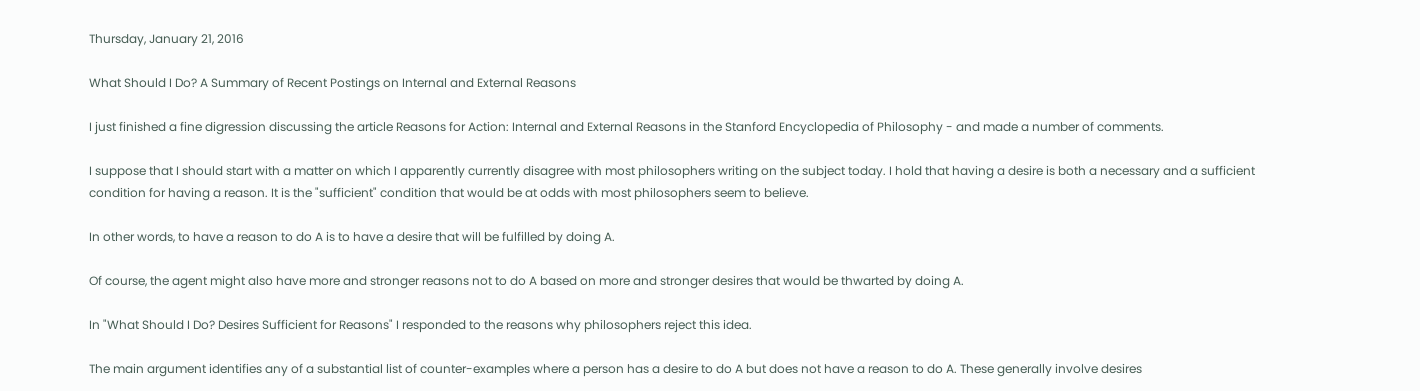Thursday, January 21, 2016

What Should I Do? A Summary of Recent Postings on Internal and External Reasons

I just finished a fine digression discussing the article Reasons for Action: Internal and External Reasons in the Stanford Encyclopedia of Philosophy - and made a number of comments.

I suppose that I should start with a matter on which I apparently currently disagree with most philosophers writing on the subject today. I hold that having a desire is both a necessary and a sufficient condition for having a reason. It is the "sufficient" condition that would be at odds with most philosophers seem to believe.

In other words, to have a reason to do A is to have a desire that will be fulfilled by doing A.

Of course, the agent might also have more and stronger reasons not to do A based on more and stronger desires that would be thwarted by doing A.

In "What Should I Do? Desires Sufficient for Reasons" I responded to the reasons why philosophers reject this idea.

The main argument identifies any of a substantial list of counter-examples where a person has a desire to do A but does not have a reason to do A. These generally involve desires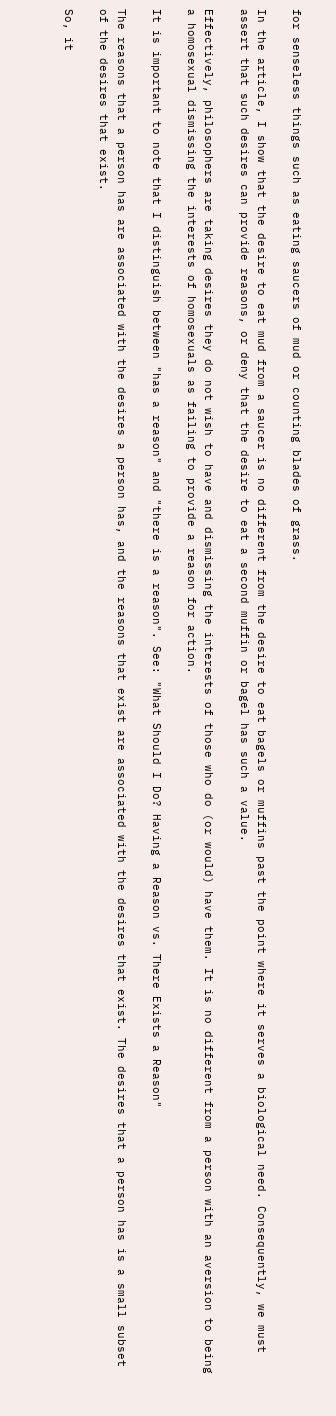for senseless things such as eating saucers of mud or counting blades of grass.

In the article, I show that the desire to eat mud from a saucer is no different from the desire to eat bagels or muffins past the point where it serves a biological need. Consequently, we must assert that such desires can provide reasons, or deny that the desire to eat a second muffin or bagel has such a value.

Effectively, philosophers are taking desires they do not wish to have and dismissing the interests of those who do (or would) have them. It is no different from a person with an aversion to being a homosexual dismissing the interests of homosexuals as failing to provide a reason for action.

It is important to note that I distinguish between "has a reason" and "there is a reason". See: "What Should I Do? Having a Reason vs. There Exists a Reason"

The reasons that a person has are associated with the desires a person has, and the reasons that exist are associated with the desires that exist. The desires that a person has is a small subset of the desires that exist.

So, it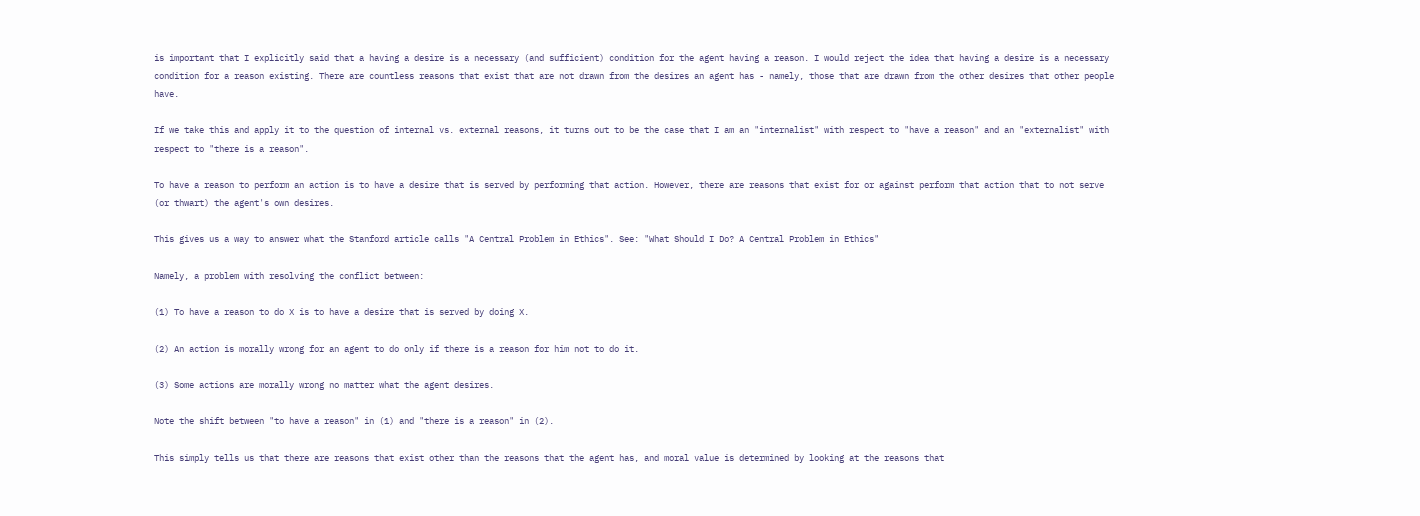is important that I explicitly said that a having a desire is a necessary (and sufficient) condition for the agent having a reason. I would reject the idea that having a desire is a necessary condition for a reason existing. There are countless reasons that exist that are not drawn from the desires an agent has - namely, those that are drawn from the other desires that other people have.

If we take this and apply it to the question of internal vs. external reasons, it turns out to be the case that I am an "internalist" with respect to "have a reason" and an "externalist" with respect to "there is a reason".

To have a reason to perform an action is to have a desire that is served by performing that action. However, there are reasons that exist for or against perform that action that to not serve (or thwart) the agent's own desires.

This gives us a way to answer what the Stanford article calls "A Central Problem in Ethics". See: "What Should I Do? A Central Problem in Ethics"

Namely, a problem with resolving the conflict between:

(1) To have a reason to do X is to have a desire that is served by doing X.

(2) An action is morally wrong for an agent to do only if there is a reason for him not to do it.

(3) Some actions are morally wrong no matter what the agent desires.

Note the shift between "to have a reason" in (1) and "there is a reason" in (2).

This simply tells us that there are reasons that exist other than the reasons that the agent has, and moral value is determined by looking at the reasons that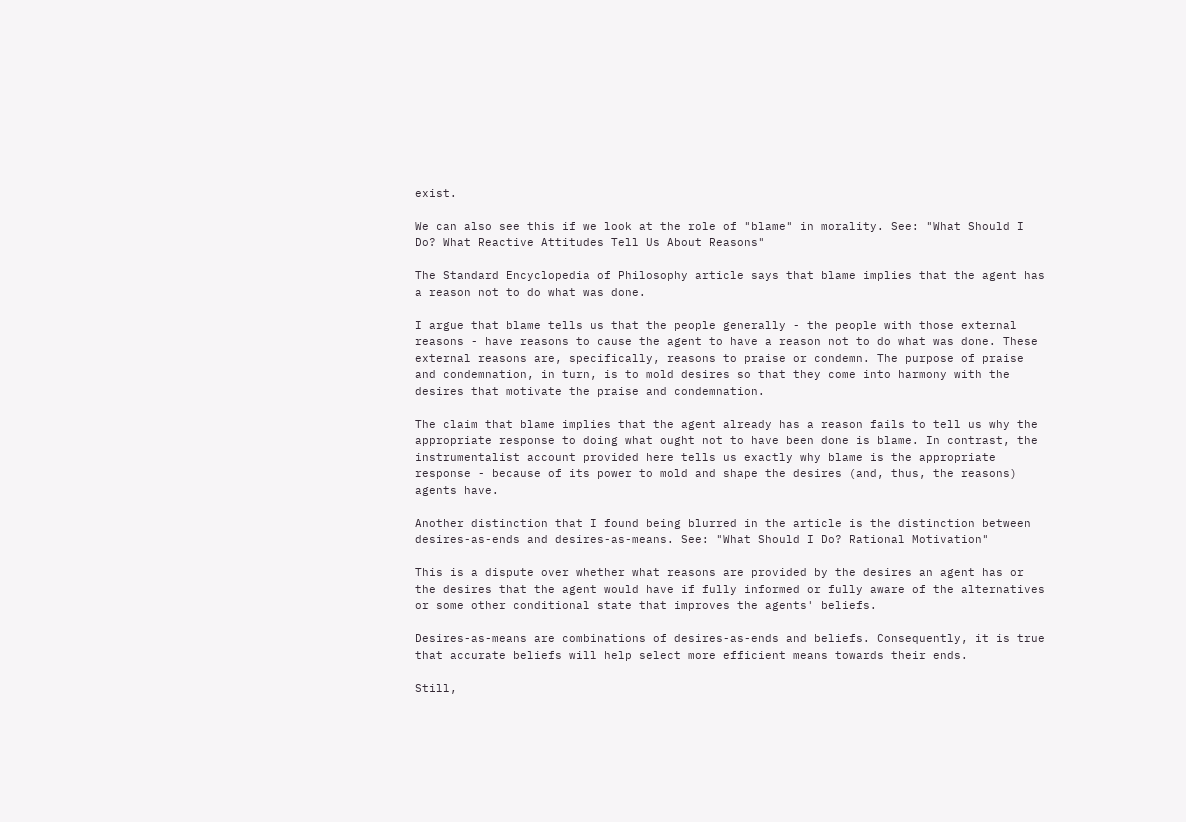exist.

We can also see this if we look at the role of "blame" in morality. See: "What Should I Do? What Reactive Attitudes Tell Us About Reasons"

The Standard Encyclopedia of Philosophy article says that blame implies that the agent has a reason not to do what was done.

I argue that blame tells us that the people generally - the people with those external reasons - have reasons to cause the agent to have a reason not to do what was done. These external reasons are, specifically, reasons to praise or condemn. The purpose of praise and condemnation, in turn, is to mold desires so that they come into harmony with the desires that motivate the praise and condemnation.

The claim that blame implies that the agent already has a reason fails to tell us why the appropriate response to doing what ought not to have been done is blame. In contrast, the instrumentalist account provided here tells us exactly why blame is the appropriate response - because of its power to mold and shape the desires (and, thus, the reasons) agents have.

Another distinction that I found being blurred in the article is the distinction between desires-as-ends and desires-as-means. See: "What Should I Do? Rational Motivation"

This is a dispute over whether what reasons are provided by the desires an agent has or the desires that the agent would have if fully informed or fully aware of the alternatives or some other conditional state that improves the agents' beliefs.

Desires-as-means are combinations of desires-as-ends and beliefs. Consequently, it is true that accurate beliefs will help select more efficient means towards their ends.

Still,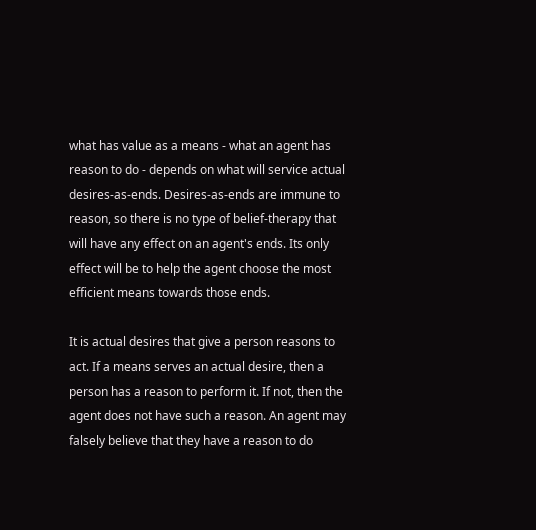what has value as a means - what an agent has reason to do - depends on what will service actual desires-as-ends. Desires-as-ends are immune to reason, so there is no type of belief-therapy that will have any effect on an agent's ends. Its only effect will be to help the agent choose the most efficient means towards those ends.

It is actual desires that give a person reasons to act. If a means serves an actual desire, then a person has a reason to perform it. If not, then the agent does not have such a reason. An agent may falsely believe that they have a reason to do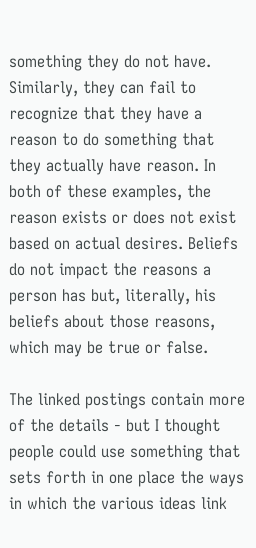something they do not have. Similarly, they can fail to recognize that they have a reason to do something that they actually have reason. In both of these examples, the reason exists or does not exist based on actual desires. Beliefs do not impact the reasons a person has but, literally, his beliefs about those reasons, which may be true or false.

The linked postings contain more of the details - but I thought people could use something that sets forth in one place the ways in which the various ideas link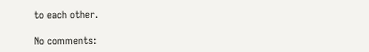to each other.

No comments: